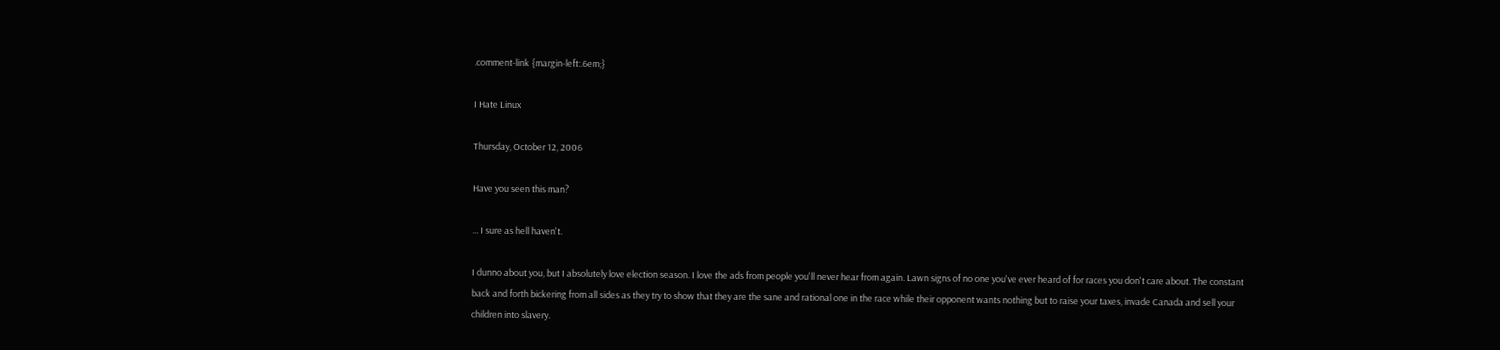.comment-link {margin-left:.6em;}

I Hate Linux

Thursday, October 12, 2006

Have you seen this man?

... I sure as hell haven't.

I dunno about you, but I absolutely love election season. I love the ads from people you'll never hear from again. Lawn signs of no one you've ever heard of for races you don't care about. The constant back and forth bickering from all sides as they try to show that they are the sane and rational one in the race while their opponent wants nothing but to raise your taxes, invade Canada and sell your children into slavery.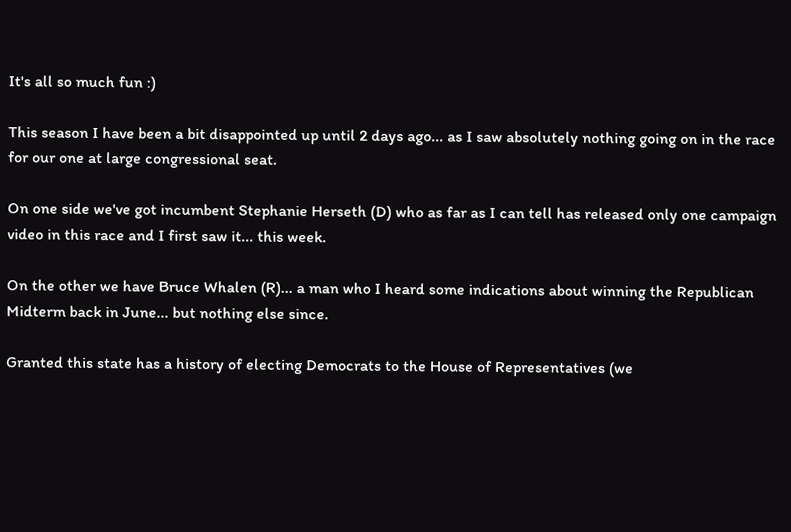It's all so much fun :)

This season I have been a bit disappointed up until 2 days ago... as I saw absolutely nothing going on in the race for our one at large congressional seat.

On one side we've got incumbent Stephanie Herseth (D) who as far as I can tell has released only one campaign video in this race and I first saw it... this week.

On the other we have Bruce Whalen (R)... a man who I heard some indications about winning the Republican Midterm back in June... but nothing else since.

Granted this state has a history of electing Democrats to the House of Representatives (we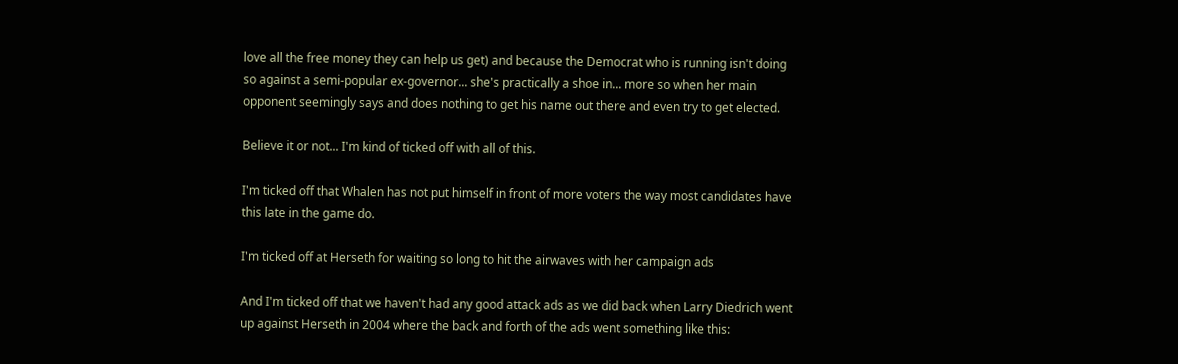love all the free money they can help us get) and because the Democrat who is running isn't doing so against a semi-popular ex-governor... she's practically a shoe in... more so when her main opponent seemingly says and does nothing to get his name out there and even try to get elected.

Believe it or not... I'm kind of ticked off with all of this.

I'm ticked off that Whalen has not put himself in front of more voters the way most candidates have this late in the game do.

I'm ticked off at Herseth for waiting so long to hit the airwaves with her campaign ads

And I'm ticked off that we haven't had any good attack ads as we did back when Larry Diedrich went up against Herseth in 2004 where the back and forth of the ads went something like this: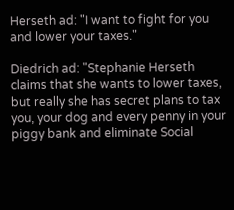Herseth ad: "I want to fight for you and lower your taxes."

Diedrich ad: "Stephanie Herseth claims that she wants to lower taxes, but really she has secret plans to tax you, your dog and every penny in your piggy bank and eliminate Social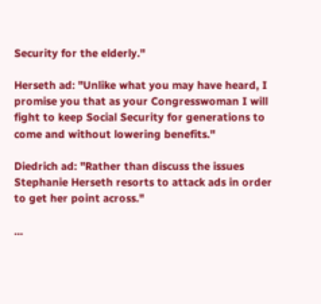Security for the elderly."

Herseth ad: "Unlike what you may have heard, I promise you that as your Congresswoman I will fight to keep Social Security for generations to come and without lowering benefits."

Diedrich ad: "Rather than discuss the issues Stephanie Herseth resorts to attack ads in order to get her point across."

...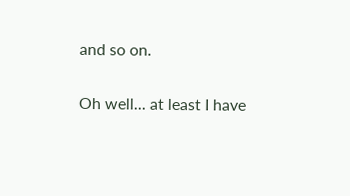and so on.

Oh well... at least I have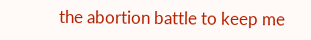the abortion battle to keep me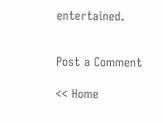entertained.


Post a Comment

<< Home